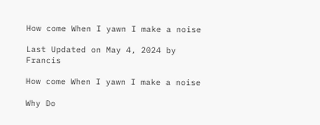How come When I yawn I make a noise

Last Updated on May 4, 2024 by Francis

How come When I yawn I make a noise

Why Do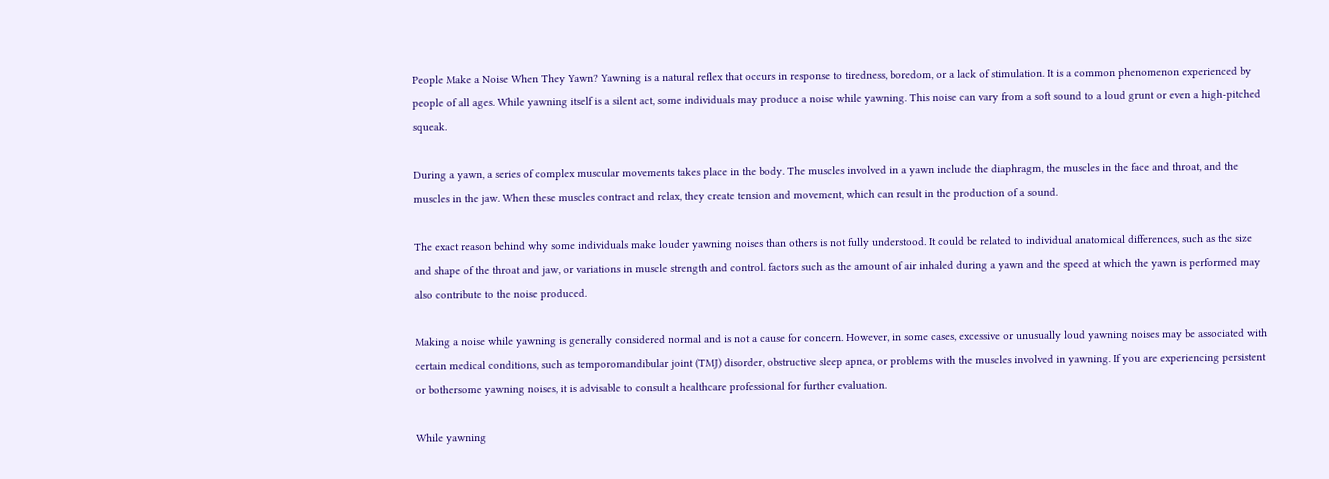People Make a Noise When They Yawn? Yawning is a natural reflex that occurs in response to tiredness, boredom, or a lack of stimulation. It is a common phenomenon experienced by people of all ages. While yawning itself is a silent act, some individuals may produce a noise while yawning. This noise can vary from a soft sound to a loud grunt or even a high-pitched squeak.

During a yawn, a series of complex muscular movements takes place in the body. The muscles involved in a yawn include the diaphragm, the muscles in the face and throat, and the muscles in the jaw. When these muscles contract and relax, they create tension and movement, which can result in the production of a sound.

The exact reason behind why some individuals make louder yawning noises than others is not fully understood. It could be related to individual anatomical differences, such as the size and shape of the throat and jaw, or variations in muscle strength and control. factors such as the amount of air inhaled during a yawn and the speed at which the yawn is performed may also contribute to the noise produced.

Making a noise while yawning is generally considered normal and is not a cause for concern. However, in some cases, excessive or unusually loud yawning noises may be associated with certain medical conditions, such as temporomandibular joint (TMJ) disorder, obstructive sleep apnea, or problems with the muscles involved in yawning. If you are experiencing persistent or bothersome yawning noises, it is advisable to consult a healthcare professional for further evaluation.

While yawning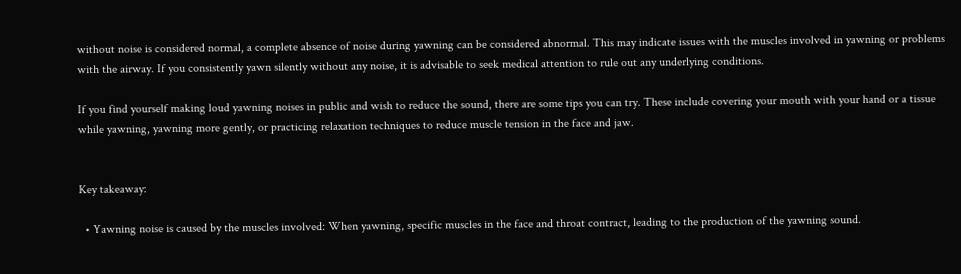without noise is considered normal, a complete absence of noise during yawning can be considered abnormal. This may indicate issues with the muscles involved in yawning or problems with the airway. If you consistently yawn silently without any noise, it is advisable to seek medical attention to rule out any underlying conditions.

If you find yourself making loud yawning noises in public and wish to reduce the sound, there are some tips you can try. These include covering your mouth with your hand or a tissue while yawning, yawning more gently, or practicing relaxation techniques to reduce muscle tension in the face and jaw.


Key takeaway:

  • Yawning noise is caused by the muscles involved: When yawning, specific muscles in the face and throat contract, leading to the production of the yawning sound.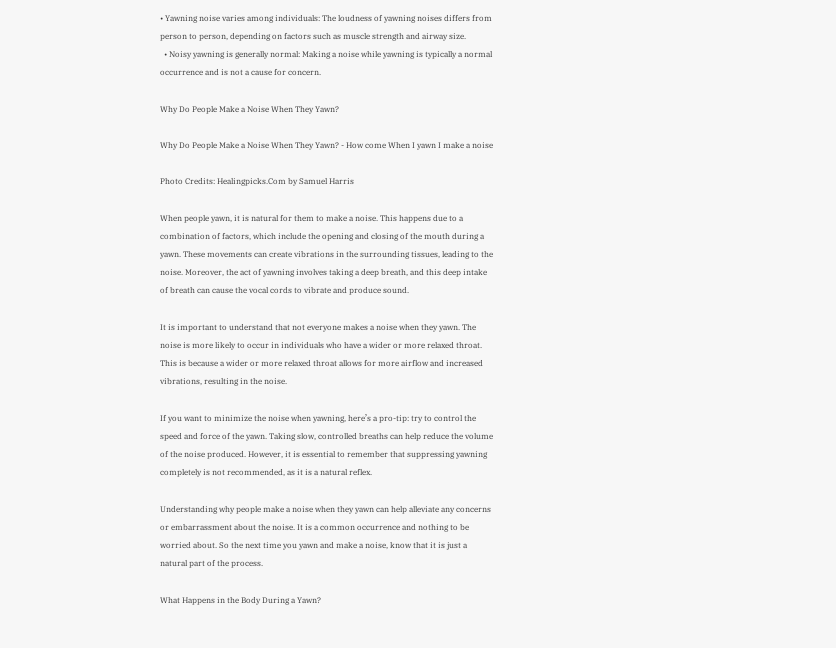• Yawning noise varies among individuals: The loudness of yawning noises differs from person to person, depending on factors such as muscle strength and airway size.
  • Noisy yawning is generally normal: Making a noise while yawning is typically a normal occurrence and is not a cause for concern.

Why Do People Make a Noise When They Yawn?

Why Do People Make a Noise When They Yawn? - How come When I yawn I make a noise

Photo Credits: Healingpicks.Com by Samuel Harris

When people yawn, it is natural for them to make a noise. This happens due to a combination of factors, which include the opening and closing of the mouth during a yawn. These movements can create vibrations in the surrounding tissues, leading to the noise. Moreover, the act of yawning involves taking a deep breath, and this deep intake of breath can cause the vocal cords to vibrate and produce sound.

It is important to understand that not everyone makes a noise when they yawn. The noise is more likely to occur in individuals who have a wider or more relaxed throat. This is because a wider or more relaxed throat allows for more airflow and increased vibrations, resulting in the noise.

If you want to minimize the noise when yawning, here’s a pro-tip: try to control the speed and force of the yawn. Taking slow, controlled breaths can help reduce the volume of the noise produced. However, it is essential to remember that suppressing yawning completely is not recommended, as it is a natural reflex.

Understanding why people make a noise when they yawn can help alleviate any concerns or embarrassment about the noise. It is a common occurrence and nothing to be worried about. So the next time you yawn and make a noise, know that it is just a natural part of the process.

What Happens in the Body During a Yawn?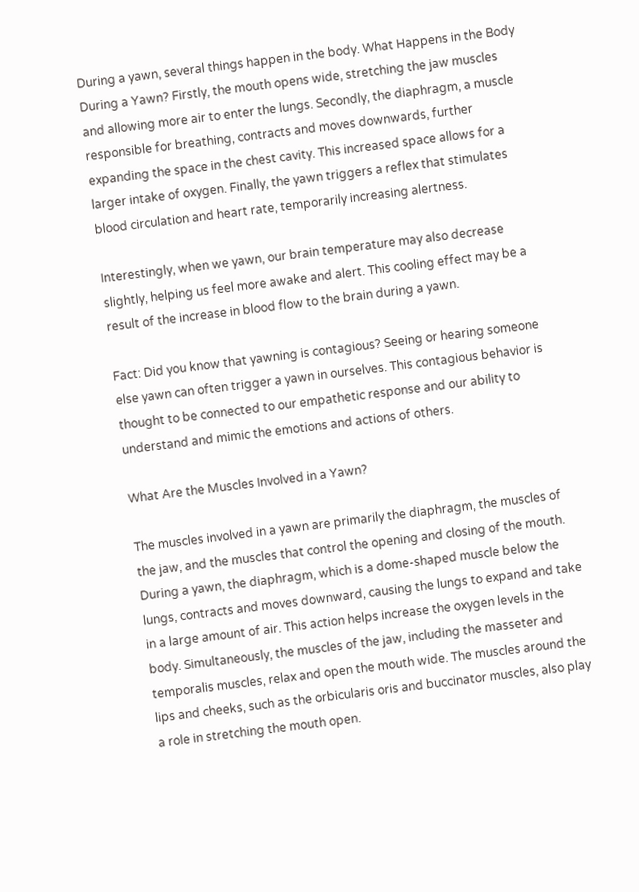During a yawn, several things happen in the body. What Happens in the Body During a Yawn? Firstly, the mouth opens wide, stretching the jaw muscles and allowing more air to enter the lungs. Secondly, the diaphragm, a muscle responsible for breathing, contracts and moves downwards, further expanding the space in the chest cavity. This increased space allows for a larger intake of oxygen. Finally, the yawn triggers a reflex that stimulates blood circulation and heart rate, temporarily increasing alertness.

Interestingly, when we yawn, our brain temperature may also decrease slightly, helping us feel more awake and alert. This cooling effect may be a result of the increase in blood flow to the brain during a yawn.

Fact: Did you know that yawning is contagious? Seeing or hearing someone else yawn can often trigger a yawn in ourselves. This contagious behavior is thought to be connected to our empathetic response and our ability to understand and mimic the emotions and actions of others.

What Are the Muscles Involved in a Yawn?

The muscles involved in a yawn are primarily the diaphragm, the muscles of the jaw, and the muscles that control the opening and closing of the mouth. During a yawn, the diaphragm, which is a dome-shaped muscle below the lungs, contracts and moves downward, causing the lungs to expand and take in a large amount of air. This action helps increase the oxygen levels in the body. Simultaneously, the muscles of the jaw, including the masseter and temporalis muscles, relax and open the mouth wide. The muscles around the lips and cheeks, such as the orbicularis oris and buccinator muscles, also play a role in stretching the mouth open.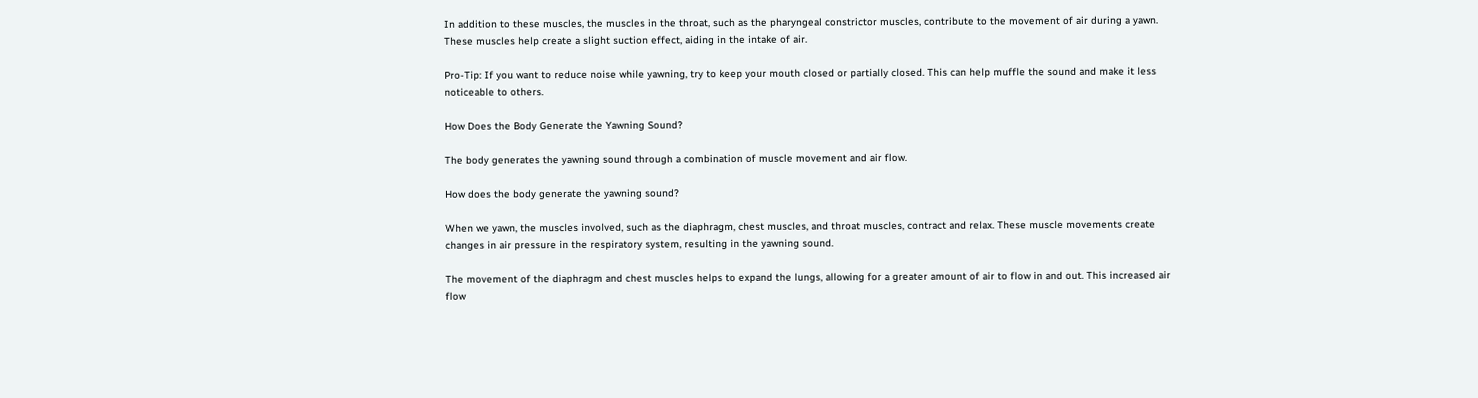In addition to these muscles, the muscles in the throat, such as the pharyngeal constrictor muscles, contribute to the movement of air during a yawn. These muscles help create a slight suction effect, aiding in the intake of air.

Pro-Tip: If you want to reduce noise while yawning, try to keep your mouth closed or partially closed. This can help muffle the sound and make it less noticeable to others.

How Does the Body Generate the Yawning Sound?

The body generates the yawning sound through a combination of muscle movement and air flow.

How does the body generate the yawning sound?

When we yawn, the muscles involved, such as the diaphragm, chest muscles, and throat muscles, contract and relax. These muscle movements create changes in air pressure in the respiratory system, resulting in the yawning sound.

The movement of the diaphragm and chest muscles helps to expand the lungs, allowing for a greater amount of air to flow in and out. This increased air flow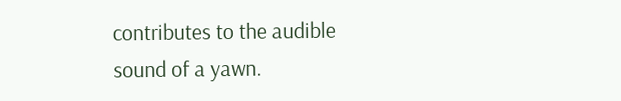contributes to the audible sound of a yawn.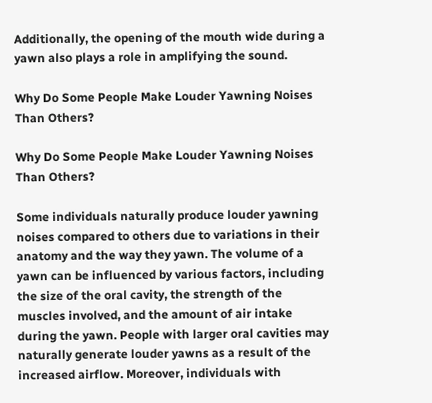Additionally, the opening of the mouth wide during a yawn also plays a role in amplifying the sound.

Why Do Some People Make Louder Yawning Noises Than Others?

Why Do Some People Make Louder Yawning Noises Than Others?

Some individuals naturally produce louder yawning noises compared to others due to variations in their anatomy and the way they yawn. The volume of a yawn can be influenced by various factors, including the size of the oral cavity, the strength of the muscles involved, and the amount of air intake during the yawn. People with larger oral cavities may naturally generate louder yawns as a result of the increased airflow. Moreover, individuals with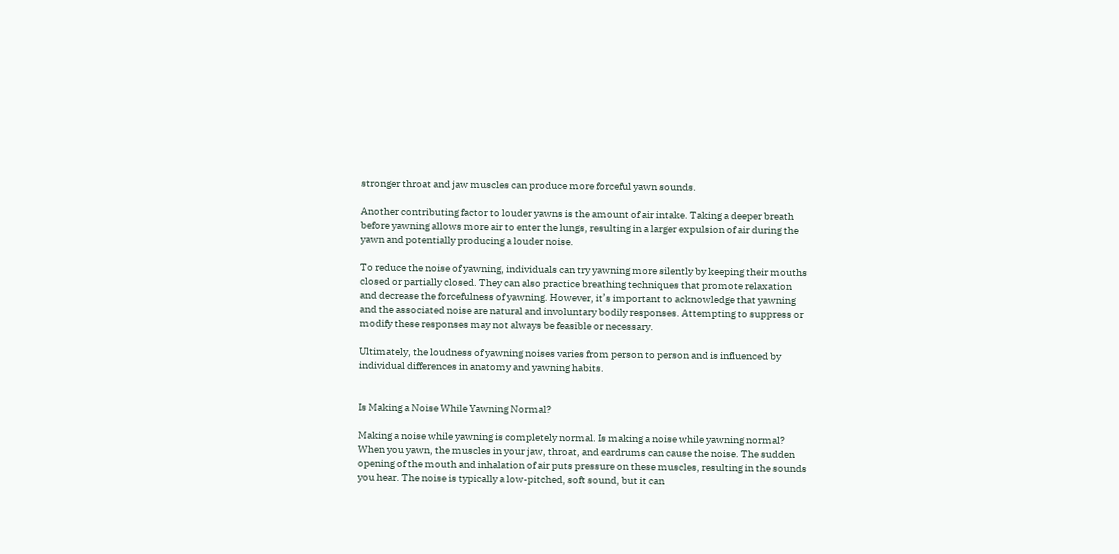stronger throat and jaw muscles can produce more forceful yawn sounds.

Another contributing factor to louder yawns is the amount of air intake. Taking a deeper breath before yawning allows more air to enter the lungs, resulting in a larger expulsion of air during the yawn and potentially producing a louder noise.

To reduce the noise of yawning, individuals can try yawning more silently by keeping their mouths closed or partially closed. They can also practice breathing techniques that promote relaxation and decrease the forcefulness of yawning. However, it’s important to acknowledge that yawning and the associated noise are natural and involuntary bodily responses. Attempting to suppress or modify these responses may not always be feasible or necessary.

Ultimately, the loudness of yawning noises varies from person to person and is influenced by individual differences in anatomy and yawning habits.


Is Making a Noise While Yawning Normal?

Making a noise while yawning is completely normal. Is making a noise while yawning normal? When you yawn, the muscles in your jaw, throat, and eardrums can cause the noise. The sudden opening of the mouth and inhalation of air puts pressure on these muscles, resulting in the sounds you hear. The noise is typically a low-pitched, soft sound, but it can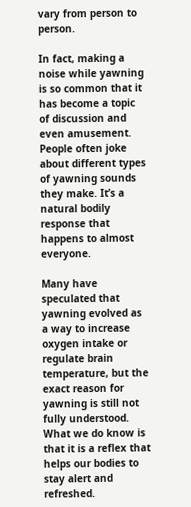vary from person to person.

In fact, making a noise while yawning is so common that it has become a topic of discussion and even amusement. People often joke about different types of yawning sounds they make. It’s a natural bodily response that happens to almost everyone.

Many have speculated that yawning evolved as a way to increase oxygen intake or regulate brain temperature, but the exact reason for yawning is still not fully understood. What we do know is that it is a reflex that helps our bodies to stay alert and refreshed.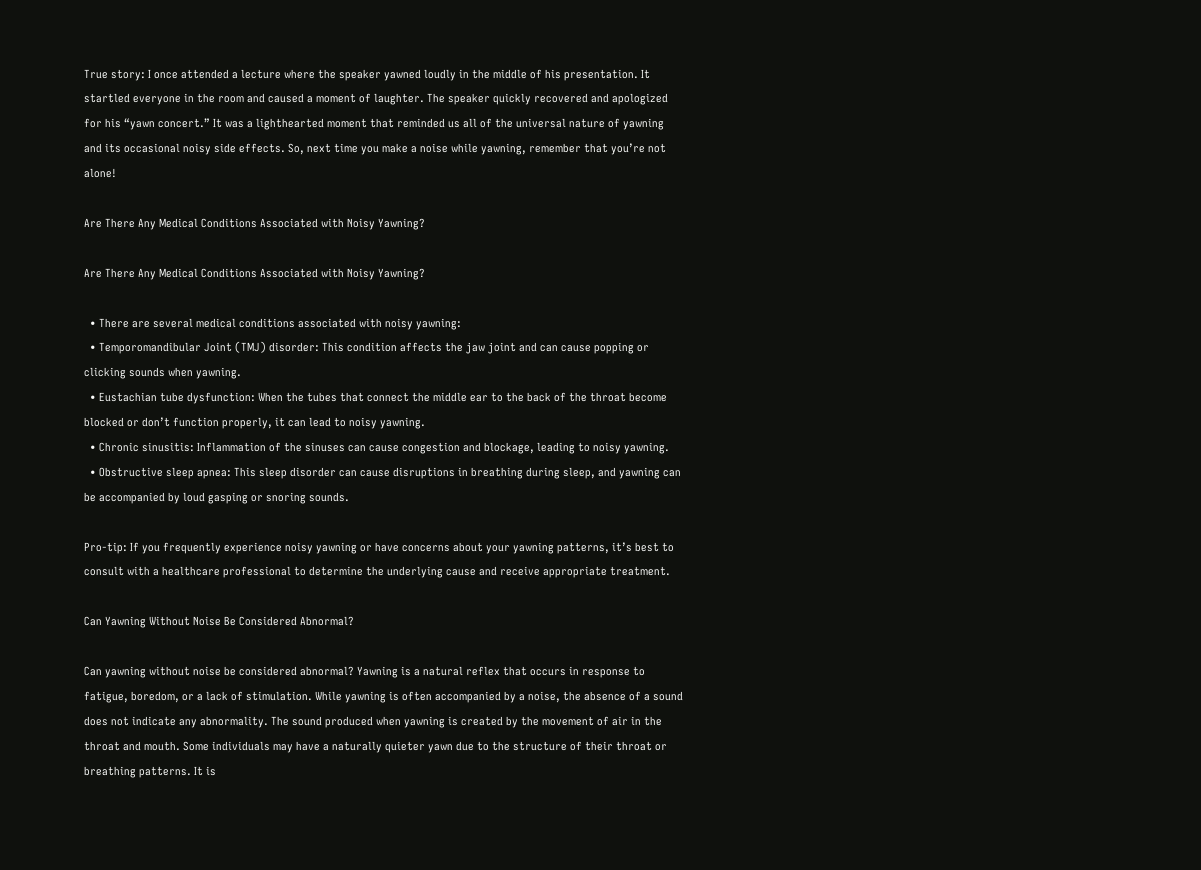True story: I once attended a lecture where the speaker yawned loudly in the middle of his presentation. It startled everyone in the room and caused a moment of laughter. The speaker quickly recovered and apologized for his “yawn concert.” It was a lighthearted moment that reminded us all of the universal nature of yawning and its occasional noisy side effects. So, next time you make a noise while yawning, remember that you’re not alone!

Are There Any Medical Conditions Associated with Noisy Yawning?

Are There Any Medical Conditions Associated with Noisy Yawning?

  • There are several medical conditions associated with noisy yawning:
  • Temporomandibular Joint (TMJ) disorder: This condition affects the jaw joint and can cause popping or clicking sounds when yawning.
  • Eustachian tube dysfunction: When the tubes that connect the middle ear to the back of the throat become blocked or don’t function properly, it can lead to noisy yawning.
  • Chronic sinusitis: Inflammation of the sinuses can cause congestion and blockage, leading to noisy yawning.
  • Obstructive sleep apnea: This sleep disorder can cause disruptions in breathing during sleep, and yawning can be accompanied by loud gasping or snoring sounds.

Pro-tip: If you frequently experience noisy yawning or have concerns about your yawning patterns, it’s best to consult with a healthcare professional to determine the underlying cause and receive appropriate treatment.

Can Yawning Without Noise Be Considered Abnormal?

Can yawning without noise be considered abnormal? Yawning is a natural reflex that occurs in response to fatigue, boredom, or a lack of stimulation. While yawning is often accompanied by a noise, the absence of a sound does not indicate any abnormality. The sound produced when yawning is created by the movement of air in the throat and mouth. Some individuals may have a naturally quieter yawn due to the structure of their throat or breathing patterns. It is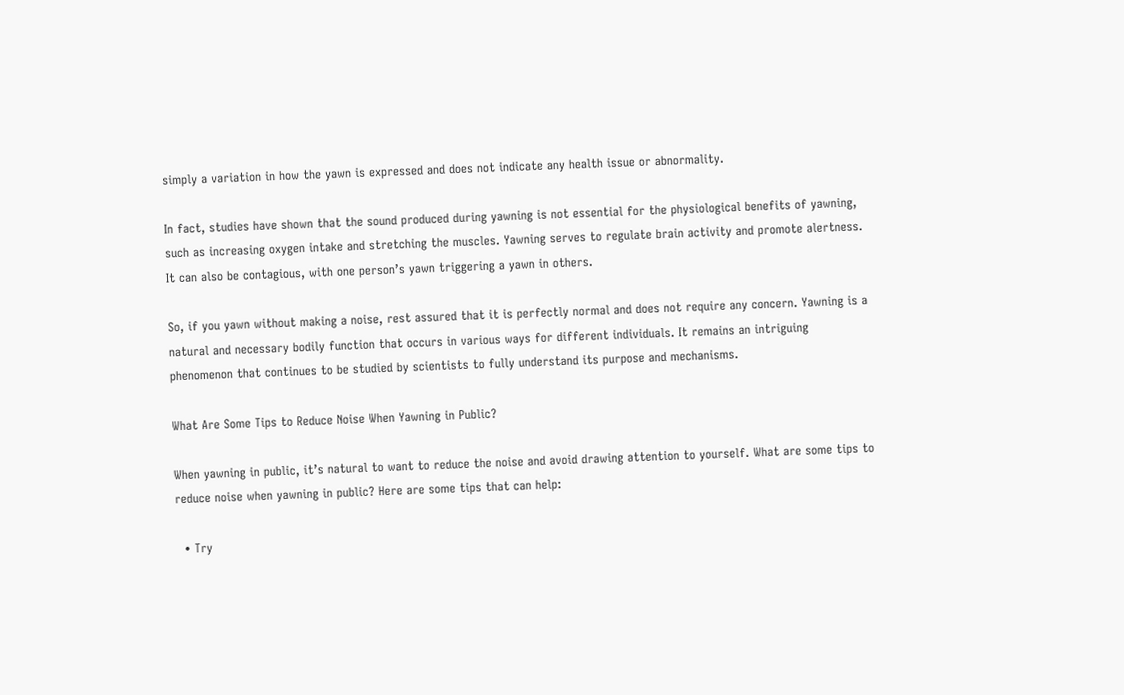simply a variation in how the yawn is expressed and does not indicate any health issue or abnormality.

In fact, studies have shown that the sound produced during yawning is not essential for the physiological benefits of yawning, such as increasing oxygen intake and stretching the muscles. Yawning serves to regulate brain activity and promote alertness. It can also be contagious, with one person’s yawn triggering a yawn in others.

So, if you yawn without making a noise, rest assured that it is perfectly normal and does not require any concern. Yawning is a natural and necessary bodily function that occurs in various ways for different individuals. It remains an intriguing phenomenon that continues to be studied by scientists to fully understand its purpose and mechanisms.

What Are Some Tips to Reduce Noise When Yawning in Public?

When yawning in public, it’s natural to want to reduce the noise and avoid drawing attention to yourself. What are some tips to reduce noise when yawning in public? Here are some tips that can help:

  • Try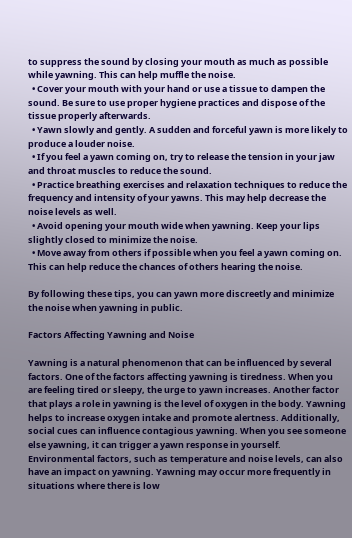to suppress the sound by closing your mouth as much as possible while yawning. This can help muffle the noise.
  • Cover your mouth with your hand or use a tissue to dampen the sound. Be sure to use proper hygiene practices and dispose of the tissue properly afterwards.
  • Yawn slowly and gently. A sudden and forceful yawn is more likely to produce a louder noise.
  • If you feel a yawn coming on, try to release the tension in your jaw and throat muscles to reduce the sound.
  • Practice breathing exercises and relaxation techniques to reduce the frequency and intensity of your yawns. This may help decrease the noise levels as well.
  • Avoid opening your mouth wide when yawning. Keep your lips slightly closed to minimize the noise.
  • Move away from others if possible when you feel a yawn coming on. This can help reduce the chances of others hearing the noise.

By following these tips, you can yawn more discreetly and minimize the noise when yawning in public.

Factors Affecting Yawning and Noise

Yawning is a natural phenomenon that can be influenced by several factors. One of the factors affecting yawning is tiredness. When you are feeling tired or sleepy, the urge to yawn increases. Another factor that plays a role in yawning is the level of oxygen in the body. Yawning helps to increase oxygen intake and promote alertness. Additionally, social cues can influence contagious yawning. When you see someone else yawning, it can trigger a yawn response in yourself. Environmental factors, such as temperature and noise levels, can also have an impact on yawning. Yawning may occur more frequently in situations where there is low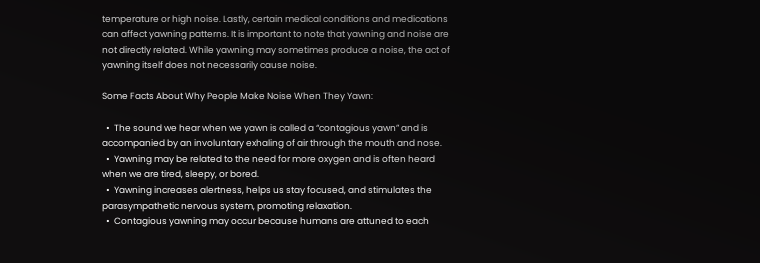temperature or high noise. Lastly, certain medical conditions and medications can affect yawning patterns. It is important to note that yawning and noise are not directly related. While yawning may sometimes produce a noise, the act of yawning itself does not necessarily cause noise.

Some Facts About Why People Make Noise When They Yawn:

  •  The sound we hear when we yawn is called a “contagious yawn” and is accompanied by an involuntary exhaling of air through the mouth and nose.
  •  Yawning may be related to the need for more oxygen and is often heard when we are tired, sleepy, or bored.
  •  Yawning increases alertness, helps us stay focused, and stimulates the parasympathetic nervous system, promoting relaxation.
  •  Contagious yawning may occur because humans are attuned to each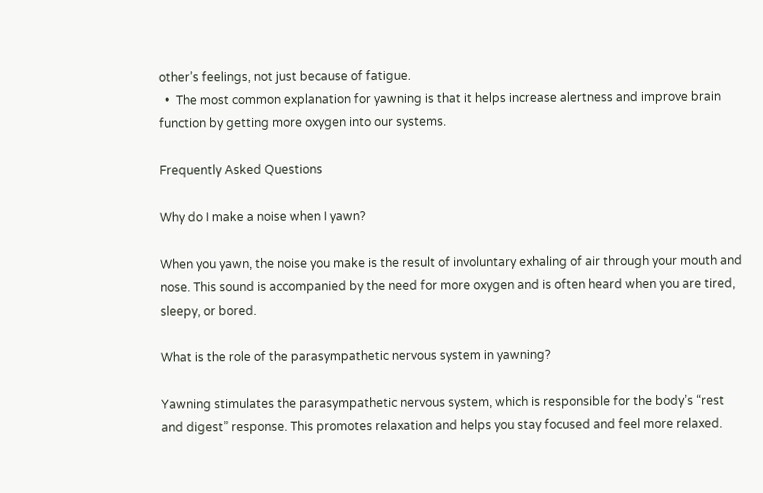other’s feelings, not just because of fatigue.
  •  The most common explanation for yawning is that it helps increase alertness and improve brain function by getting more oxygen into our systems.

Frequently Asked Questions

Why do I make a noise when I yawn?

When you yawn, the noise you make is the result of involuntary exhaling of air through your mouth and nose. This sound is accompanied by the need for more oxygen and is often heard when you are tired, sleepy, or bored.

What is the role of the parasympathetic nervous system in yawning?

Yawning stimulates the parasympathetic nervous system, which is responsible for the body’s “rest and digest” response. This promotes relaxation and helps you stay focused and feel more relaxed.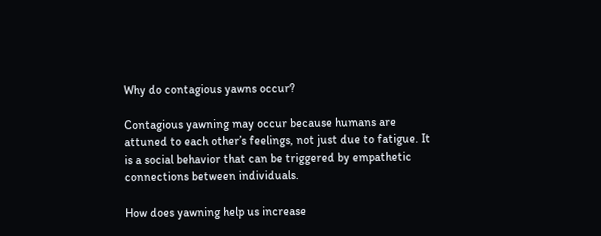Why do contagious yawns occur?

Contagious yawning may occur because humans are attuned to each other’s feelings, not just due to fatigue. It is a social behavior that can be triggered by empathetic connections between individuals.

How does yawning help us increase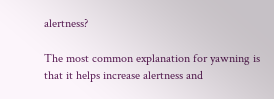alertness?

The most common explanation for yawning is that it helps increase alertness and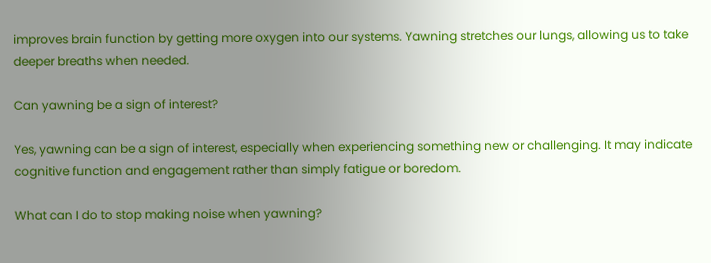improves brain function by getting more oxygen into our systems. Yawning stretches our lungs, allowing us to take deeper breaths when needed.

Can yawning be a sign of interest?

Yes, yawning can be a sign of interest, especially when experiencing something new or challenging. It may indicate cognitive function and engagement rather than simply fatigue or boredom.

What can I do to stop making noise when yawning?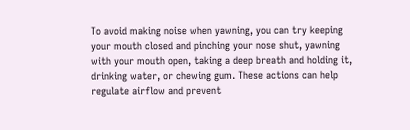To avoid making noise when yawning, you can try keeping your mouth closed and pinching your nose shut, yawning with your mouth open, taking a deep breath and holding it, drinking water, or chewing gum. These actions can help regulate airflow and prevent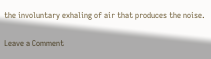the involuntary exhaling of air that produces the noise.

Leave a Comment